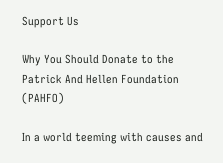Support Us

Why You Should Donate to the Patrick And Hellen Foundation (PAHFO)

In a world teeming with causes and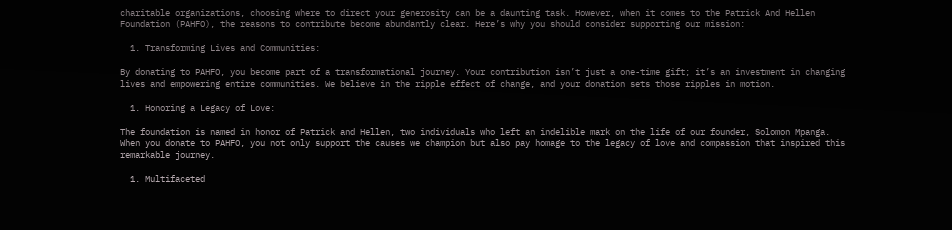charitable organizations, choosing where to direct your generosity can be a daunting task. However, when it comes to the Patrick And Hellen Foundation (PAHFO), the reasons to contribute become abundantly clear. Here’s why you should consider supporting our mission:

  1. Transforming Lives and Communities:

By donating to PAHFO, you become part of a transformational journey. Your contribution isn’t just a one-time gift; it’s an investment in changing lives and empowering entire communities. We believe in the ripple effect of change, and your donation sets those ripples in motion.

  1. Honoring a Legacy of Love:

The foundation is named in honor of Patrick and Hellen, two individuals who left an indelible mark on the life of our founder, Solomon Mpanga. When you donate to PAHFO, you not only support the causes we champion but also pay homage to the legacy of love and compassion that inspired this remarkable journey.

  1. Multifaceted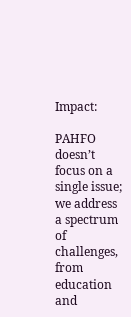Impact:

PAHFO doesn’t focus on a single issue; we address a spectrum of challenges, from education and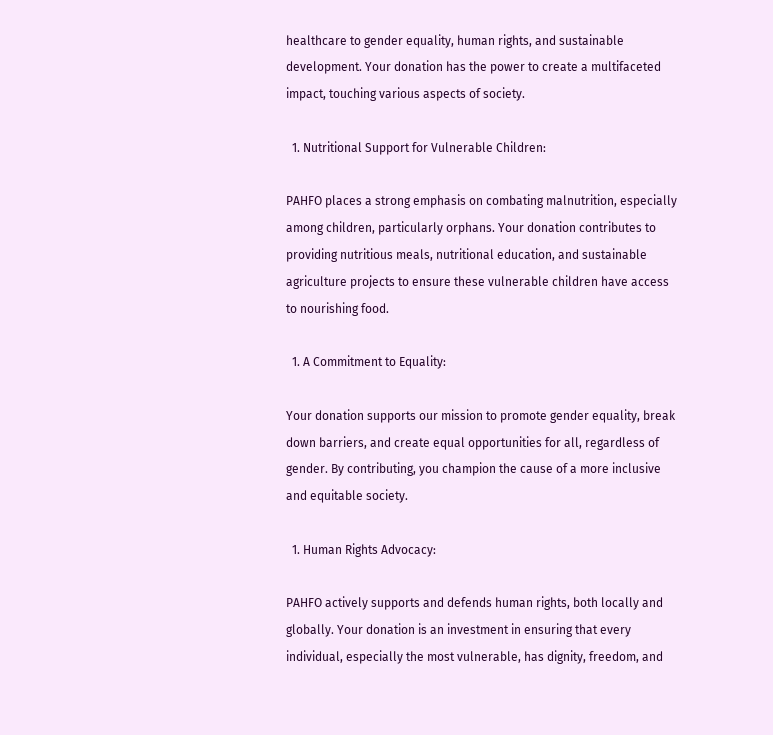healthcare to gender equality, human rights, and sustainable development. Your donation has the power to create a multifaceted impact, touching various aspects of society.

  1. Nutritional Support for Vulnerable Children:

PAHFO places a strong emphasis on combating malnutrition, especially among children, particularly orphans. Your donation contributes to providing nutritious meals, nutritional education, and sustainable agriculture projects to ensure these vulnerable children have access to nourishing food.

  1. A Commitment to Equality:

Your donation supports our mission to promote gender equality, break down barriers, and create equal opportunities for all, regardless of gender. By contributing, you champion the cause of a more inclusive and equitable society.

  1. Human Rights Advocacy:

PAHFO actively supports and defends human rights, both locally and globally. Your donation is an investment in ensuring that every individual, especially the most vulnerable, has dignity, freedom, and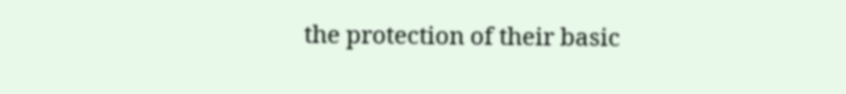the protection of their basic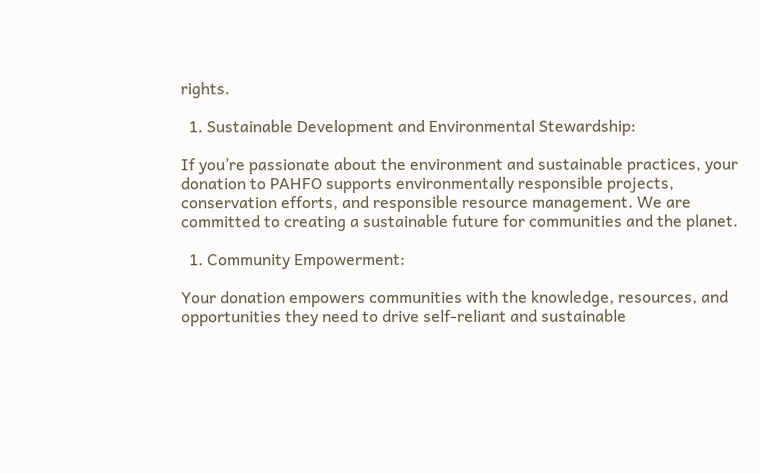rights.

  1. Sustainable Development and Environmental Stewardship:

If you’re passionate about the environment and sustainable practices, your donation to PAHFO supports environmentally responsible projects, conservation efforts, and responsible resource management. We are committed to creating a sustainable future for communities and the planet.

  1. Community Empowerment:

Your donation empowers communities with the knowledge, resources, and opportunities they need to drive self-reliant and sustainable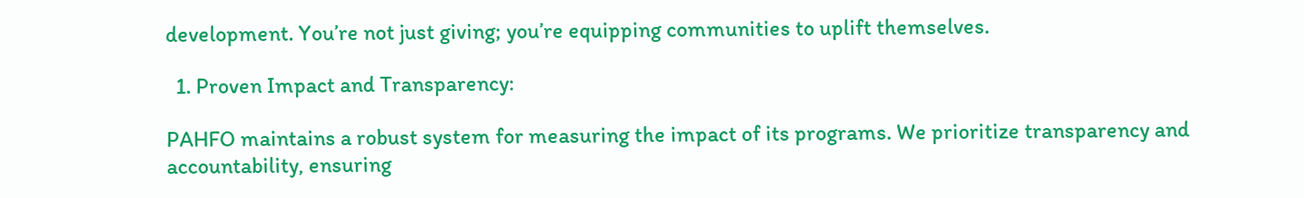development. You’re not just giving; you’re equipping communities to uplift themselves.

  1. Proven Impact and Transparency:

PAHFO maintains a robust system for measuring the impact of its programs. We prioritize transparency and accountability, ensuring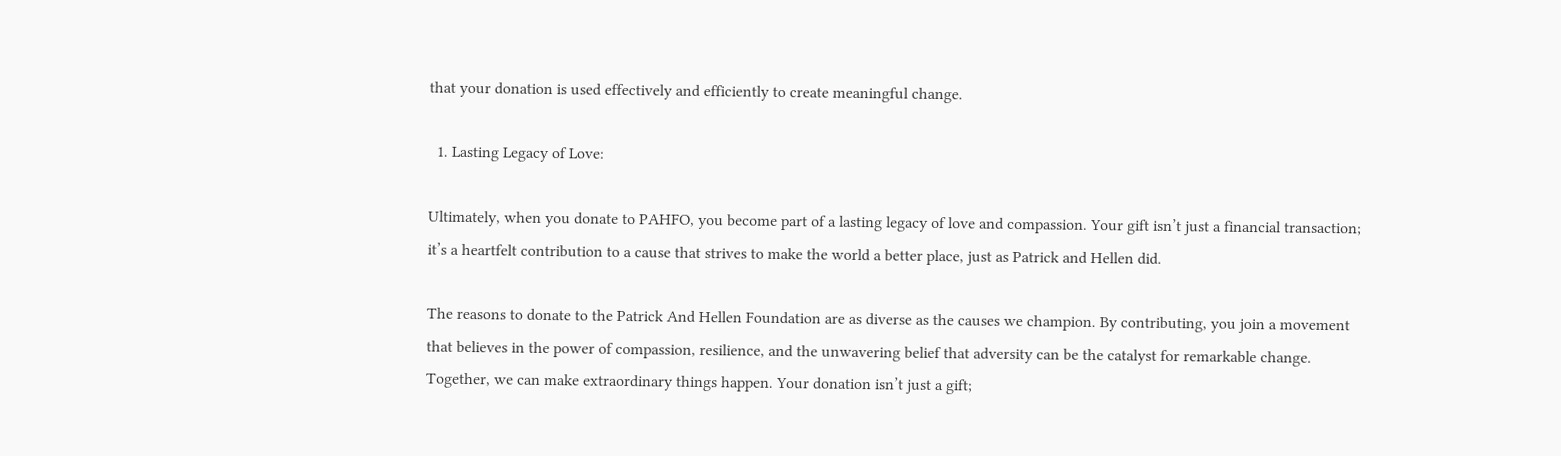that your donation is used effectively and efficiently to create meaningful change.

  1. Lasting Legacy of Love:

Ultimately, when you donate to PAHFO, you become part of a lasting legacy of love and compassion. Your gift isn’t just a financial transaction; it’s a heartfelt contribution to a cause that strives to make the world a better place, just as Patrick and Hellen did.

The reasons to donate to the Patrick And Hellen Foundation are as diverse as the causes we champion. By contributing, you join a movement that believes in the power of compassion, resilience, and the unwavering belief that adversity can be the catalyst for remarkable change. Together, we can make extraordinary things happen. Your donation isn’t just a gift;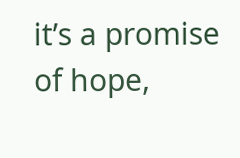it’s a promise of hope,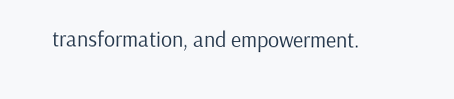transformation, and empowerment.